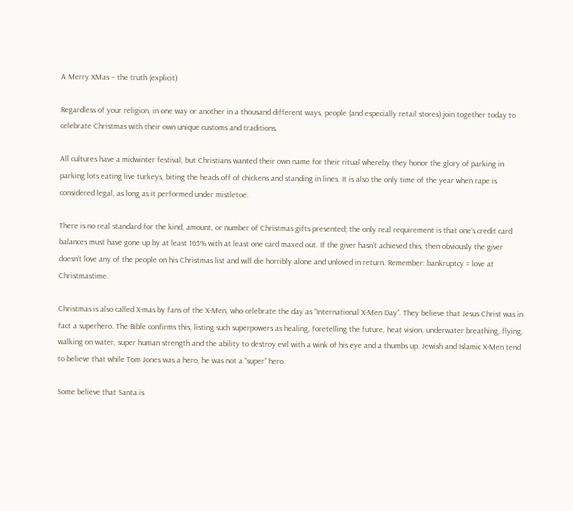A Merry XMas – the truth (explicit)

Regardless of your religion, in one way or another in a thousand different ways, people (and especially retail stores) join together today to celebrate Christmas with their own unique customs and traditions.

All cultures have a midwinter festival, but Christians wanted their own name for their ritual whereby they honor the glory of parking in parking lots eating live turkeys, biting the heads off of chickens and standing in lines. It is also the only time of the year when rape is considered legal, as long as it performed under mistletoe.

There is no real standard for the kind, amount, or number of Christmas gifts presented; the only real requirement is that one’s credit card balances must have gone up by at least 165% with at least one card maxed out. If the giver hasn’t achieved this, then obviously the giver doesn’t love any of the people on his Christmas list and will die horribly alone and unloved in return. Remember: bankruptcy = love at Christmastime.

Christmas is also called X-mas by fans of the X-Men, who celebrate the day as “International X-Men Day”. They believe that Jesus Christ was in fact a superhero. The Bible confirms this, listing such superpowers as healing, foretelling the future, heat vision, underwater breathing, flying, walking on water, super human strength and the ability to destroy evil with a wink of his eye and a thumbs up. Jewish and Islamic X-Men tend to believe that while Tom Jones was a hero, he was not a “super” hero.

Some believe that Santa is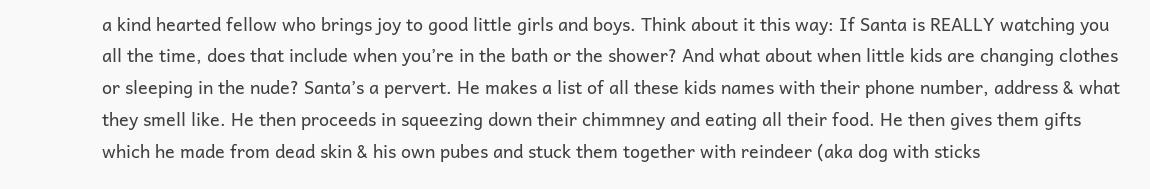a kind hearted fellow who brings joy to good little girls and boys. Think about it this way: If Santa is REALLY watching you all the time, does that include when you’re in the bath or the shower? And what about when little kids are changing clothes or sleeping in the nude? Santa’s a pervert. He makes a list of all these kids names with their phone number, address & what they smell like. He then proceeds in squeezing down their chimmney and eating all their food. He then gives them gifts which he made from dead skin & his own pubes and stuck them together with reindeer (aka dog with sticks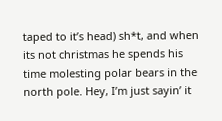taped to it’s head) sh*t, and when its not christmas he spends his time molesting polar bears in the north pole. Hey, I’m just sayin’ it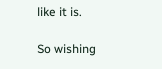like it is.

So wishing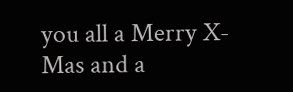you all a Merry X-Mas and a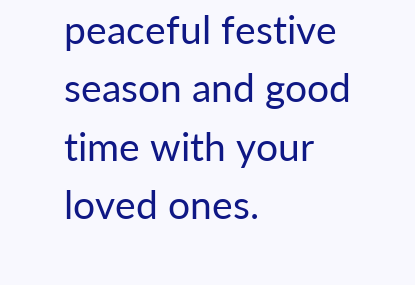peaceful festive season and good time with your loved ones.